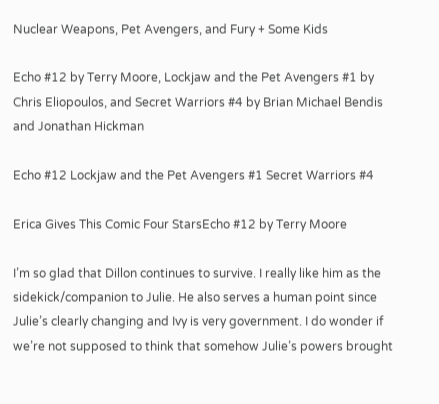Nuclear Weapons, Pet Avengers, and Fury + Some Kids

Echo #12 by Terry Moore, Lockjaw and the Pet Avengers #1 by Chris Eliopoulos, and Secret Warriors #4 by Brian Michael Bendis and Jonathan Hickman

Echo #12 Lockjaw and the Pet Avengers #1 Secret Warriors #4

Erica Gives This Comic Four StarsEcho #12 by Terry Moore

I’m so glad that Dillon continues to survive. I really like him as the sidekick/companion to Julie. He also serves a human point since Julie’s clearly changing and Ivy is very government. I do wonder if we’re not supposed to think that somehow Julie’s powers brought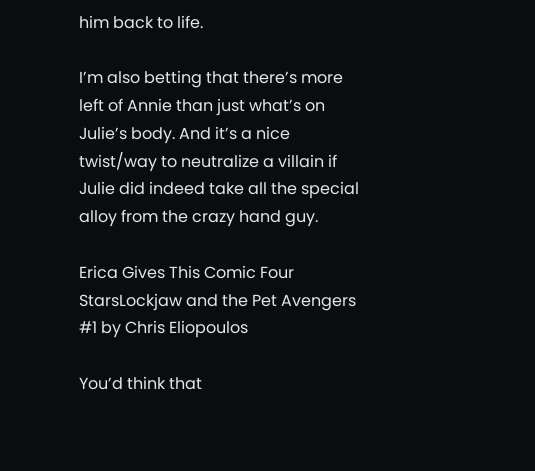him back to life.

I’m also betting that there’s more left of Annie than just what’s on Julie’s body. And it’s a nice twist/way to neutralize a villain if Julie did indeed take all the special alloy from the crazy hand guy.

Erica Gives This Comic Four StarsLockjaw and the Pet Avengers #1 by Chris Eliopoulos

You’d think that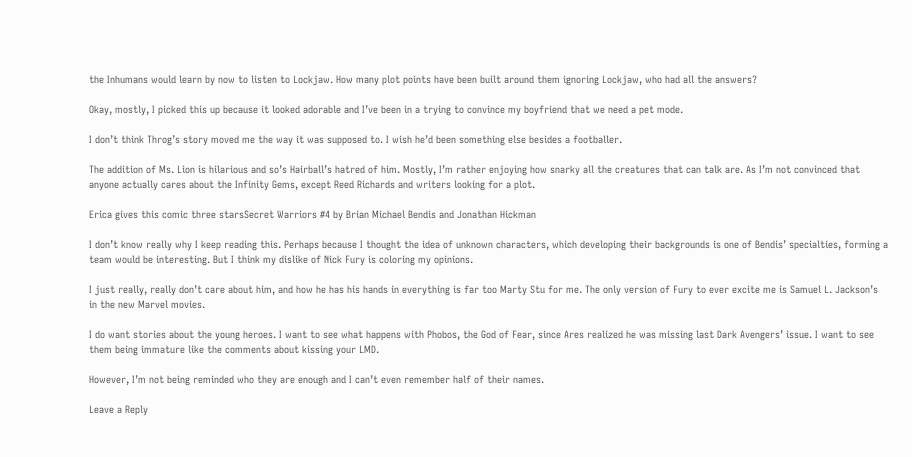the Inhumans would learn by now to listen to Lockjaw. How many plot points have been built around them ignoring Lockjaw, who had all the answers?

Okay, mostly, I picked this up because it looked adorable and I’ve been in a trying to convince my boyfriend that we need a pet mode.

I don’t think Throg’s story moved me the way it was supposed to. I wish he’d been something else besides a footballer.

The addition of Ms. Lion is hilarious and so’s Hairball’s hatred of him. Mostly, I’m rather enjoying how snarky all the creatures that can talk are. As I’m not convinced that anyone actually cares about the Infinity Gems, except Reed Richards and writers looking for a plot.

Erica gives this comic three starsSecret Warriors #4 by Brian Michael Bendis and Jonathan Hickman

I don’t know really why I keep reading this. Perhaps because I thought the idea of unknown characters, which developing their backgrounds is one of Bendis’ specialties, forming a team would be interesting. But I think my dislike of Nick Fury is coloring my opinions.

I just really, really don’t care about him, and how he has his hands in everything is far too Marty Stu for me. The only version of Fury to ever excite me is Samuel L. Jackson’s in the new Marvel movies.

I do want stories about the young heroes. I want to see what happens with Phobos, the God of Fear, since Ares realized he was missing last Dark Avengers’ issue. I want to see them being immature like the comments about kissing your LMD.

However, I’m not being reminded who they are enough and I can’t even remember half of their names.

Leave a Reply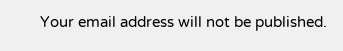Your email address will not be published.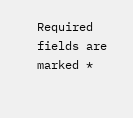Required fields are marked *